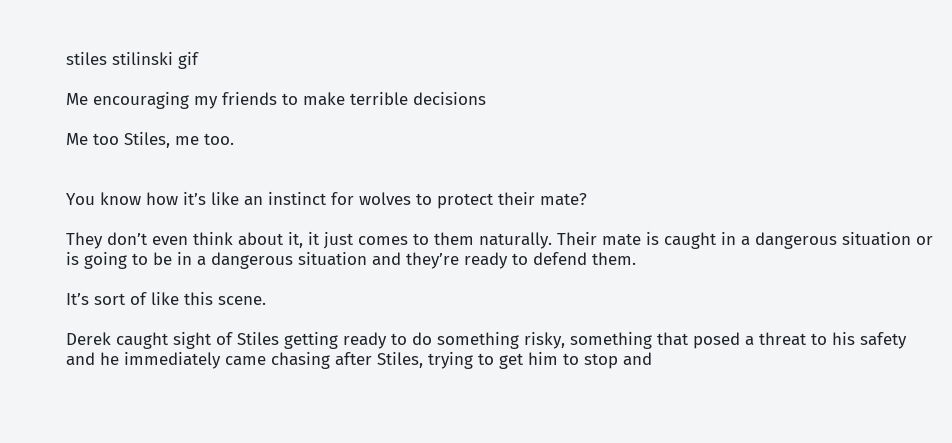stiles stilinski gif

Me encouraging my friends to make terrible decisions

Me too Stiles, me too.


You know how it’s like an instinct for wolves to protect their mate?

They don’t even think about it, it just comes to them naturally. Their mate is caught in a dangerous situation or is going to be in a dangerous situation and they’re ready to defend them.

It’s sort of like this scene.

Derek caught sight of Stiles getting ready to do something risky, something that posed a threat to his safety and he immediately came chasing after Stiles, trying to get him to stop and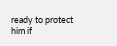ready to protect him if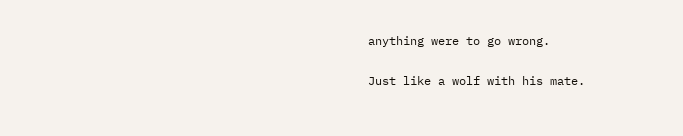anything were to go wrong.

Just like a wolf with his mate.